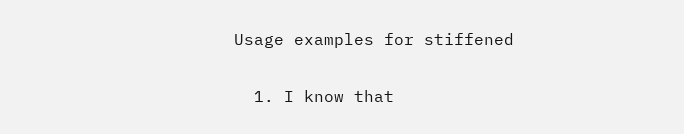Usage examples for stiffened

  1. I know that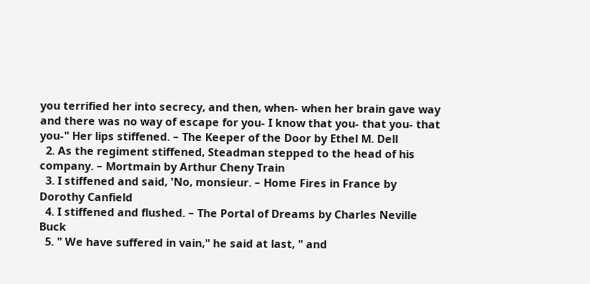you terrified her into secrecy, and then, when- when her brain gave way and there was no way of escape for you- I know that you- that you- that you-" Her lips stiffened. – The Keeper of the Door by Ethel M. Dell
  2. As the regiment stiffened, Steadman stepped to the head of his company. – Mortmain by Arthur Cheny Train
  3. I stiffened and said, 'No, monsieur. – Home Fires in France by Dorothy Canfield
  4. I stiffened and flushed. – The Portal of Dreams by Charles Neville Buck
  5. " We have suffered in vain," he said at last, " and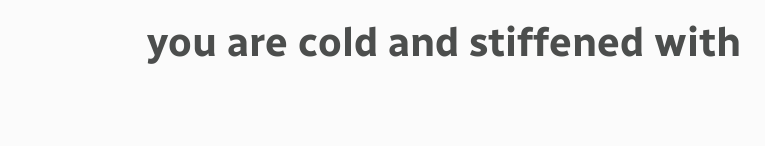you are cold and stiffened with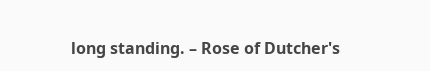long standing. – Rose of Dutcher's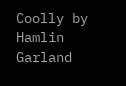Coolly by Hamlin Garland